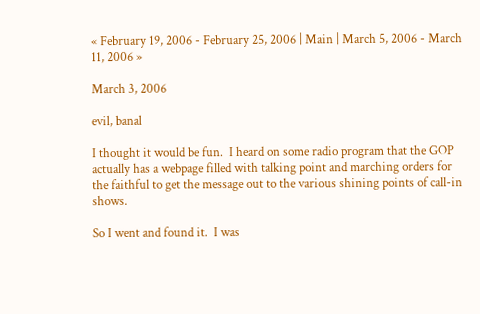« February 19, 2006 - February 25, 2006 | Main | March 5, 2006 - March 11, 2006 »

March 3, 2006

evil, banal

I thought it would be fun.  I heard on some radio program that the GOP actually has a webpage filled with talking point and marching orders for the faithful to get the message out to the various shining points of call-in shows.

So I went and found it.  I was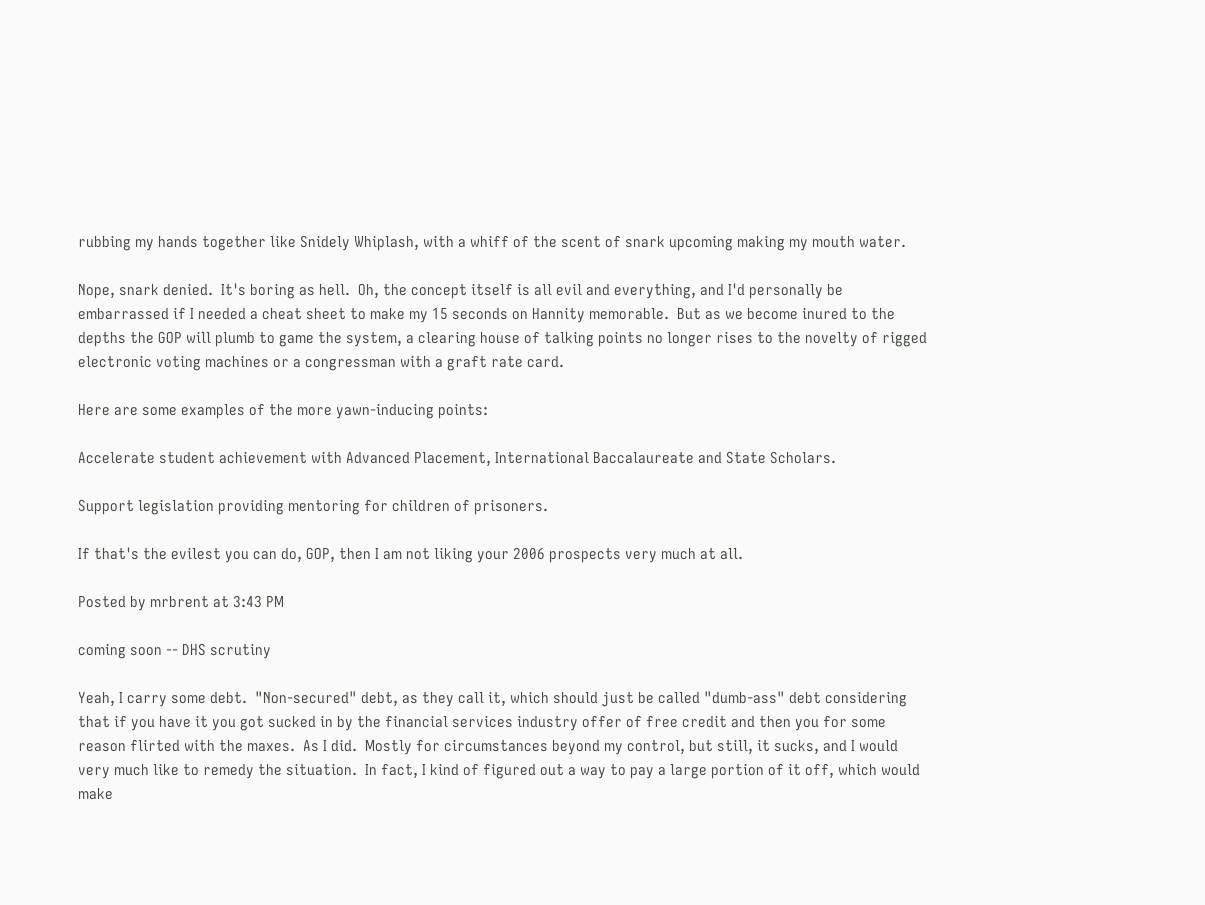rubbing my hands together like Snidely Whiplash, with a whiff of the scent of snark upcoming making my mouth water.

Nope, snark denied.  It's boring as hell.  Oh, the concept itself is all evil and everything, and I'd personally be embarrassed if I needed a cheat sheet to make my 15 seconds on Hannity memorable.  But as we become inured to the depths the GOP will plumb to game the system, a clearing house of talking points no longer rises to the novelty of rigged electronic voting machines or a congressman with a graft rate card.

Here are some examples of the more yawn-inducing points:

Accelerate student achievement with Advanced Placement, International Baccalaureate and State Scholars.

Support legislation providing mentoring for children of prisoners.

If that's the evilest you can do, GOP, then I am not liking your 2006 prospects very much at all.

Posted by mrbrent at 3:43 PM

coming soon -- DHS scrutiny

Yeah, I carry some debt.  "Non-secured" debt, as they call it, which should just be called "dumb-ass" debt considering that if you have it you got sucked in by the financial services industry offer of free credit and then you for some reason flirted with the maxes.  As I did.  Mostly for circumstances beyond my control, but still, it sucks, and I would very much like to remedy the situation.  In fact, I kind of figured out a way to pay a large portion of it off, which would make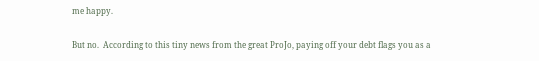me happy.

But no.  According to this tiny news from the great ProJo, paying off your debt flags you as a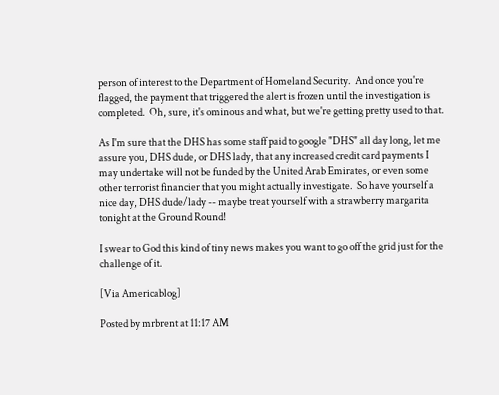person of interest to the Department of Homeland Security.  And once you're flagged, the payment that triggered the alert is frozen until the investigation is completed.  Oh, sure, it's ominous and what, but we're getting pretty used to that.

As I'm sure that the DHS has some staff paid to google "DHS" all day long, let me assure you, DHS dude, or DHS lady, that any increased credit card payments I may undertake will not be funded by the United Arab Emirates, or even some other terrorist financier that you might actually investigate.  So have yourself a nice day, DHS dude/lady -- maybe treat yourself with a strawberry margarita tonight at the Ground Round!

I swear to God this kind of tiny news makes you want to go off the grid just for the challenge of it.

[Via Americablog]

Posted by mrbrent at 11:17 AM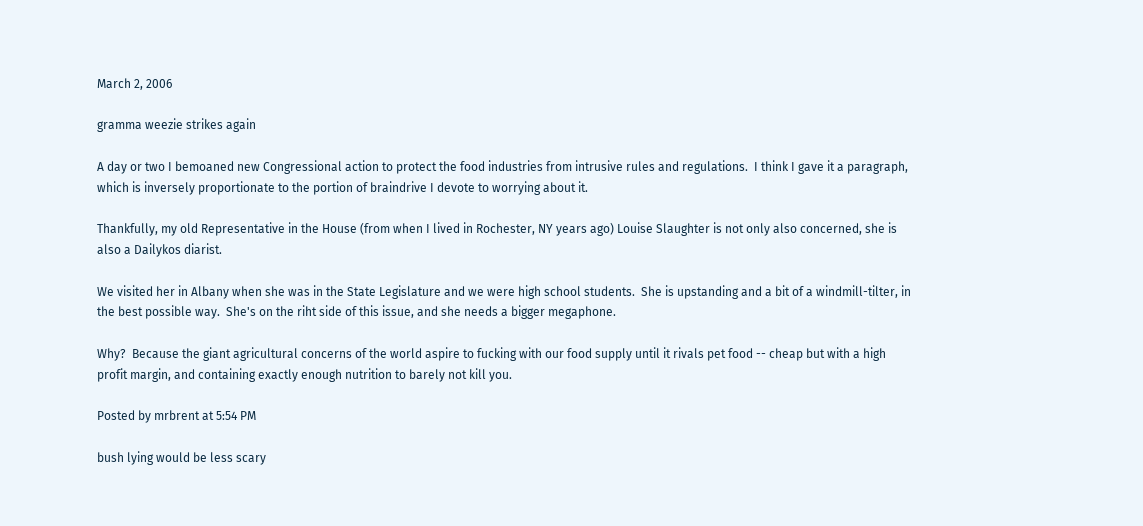March 2, 2006

gramma weezie strikes again

A day or two I bemoaned new Congressional action to protect the food industries from intrusive rules and regulations.  I think I gave it a paragraph, which is inversely proportionate to the portion of braindrive I devote to worrying about it.

Thankfully, my old Representative in the House (from when I lived in Rochester, NY years ago) Louise Slaughter is not only also concerned, she is also a Dailykos diarist.

We visited her in Albany when she was in the State Legislature and we were high school students.  She is upstanding and a bit of a windmill-tilter, in the best possible way.  She's on the riht side of this issue, and she needs a bigger megaphone.

Why?  Because the giant agricultural concerns of the world aspire to fucking with our food supply until it rivals pet food -- cheap but with a high profit margin, and containing exactly enough nutrition to barely not kill you.

Posted by mrbrent at 5:54 PM

bush lying would be less scary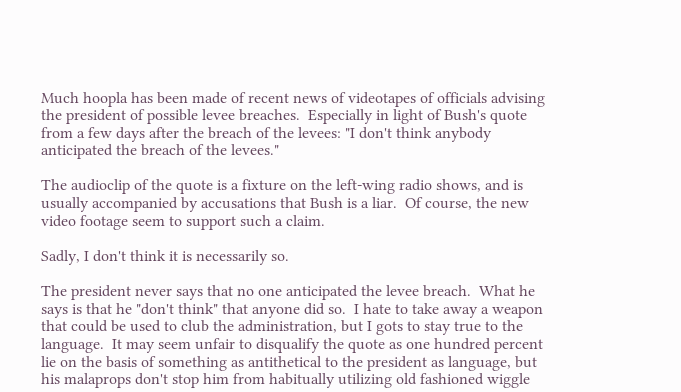Much hoopla has been made of recent news of videotapes of officials advising the president of possible levee breaches.  Especially in light of Bush's quote from a few days after the breach of the levees: "I don't think anybody anticipated the breach of the levees."

The audioclip of the quote is a fixture on the left-wing radio shows, and is usually accompanied by accusations that Bush is a liar.  Of course, the new video footage seem to support such a claim.

Sadly, I don't think it is necessarily so.

The president never says that no one anticipated the levee breach.  What he says is that he "don't think" that anyone did so.  I hate to take away a weapon that could be used to club the administration, but I gots to stay true to the language.  It may seem unfair to disqualify the quote as one hundred percent lie on the basis of something as antithetical to the president as language, but his malaprops don't stop him from habitually utilizing old fashioned wiggle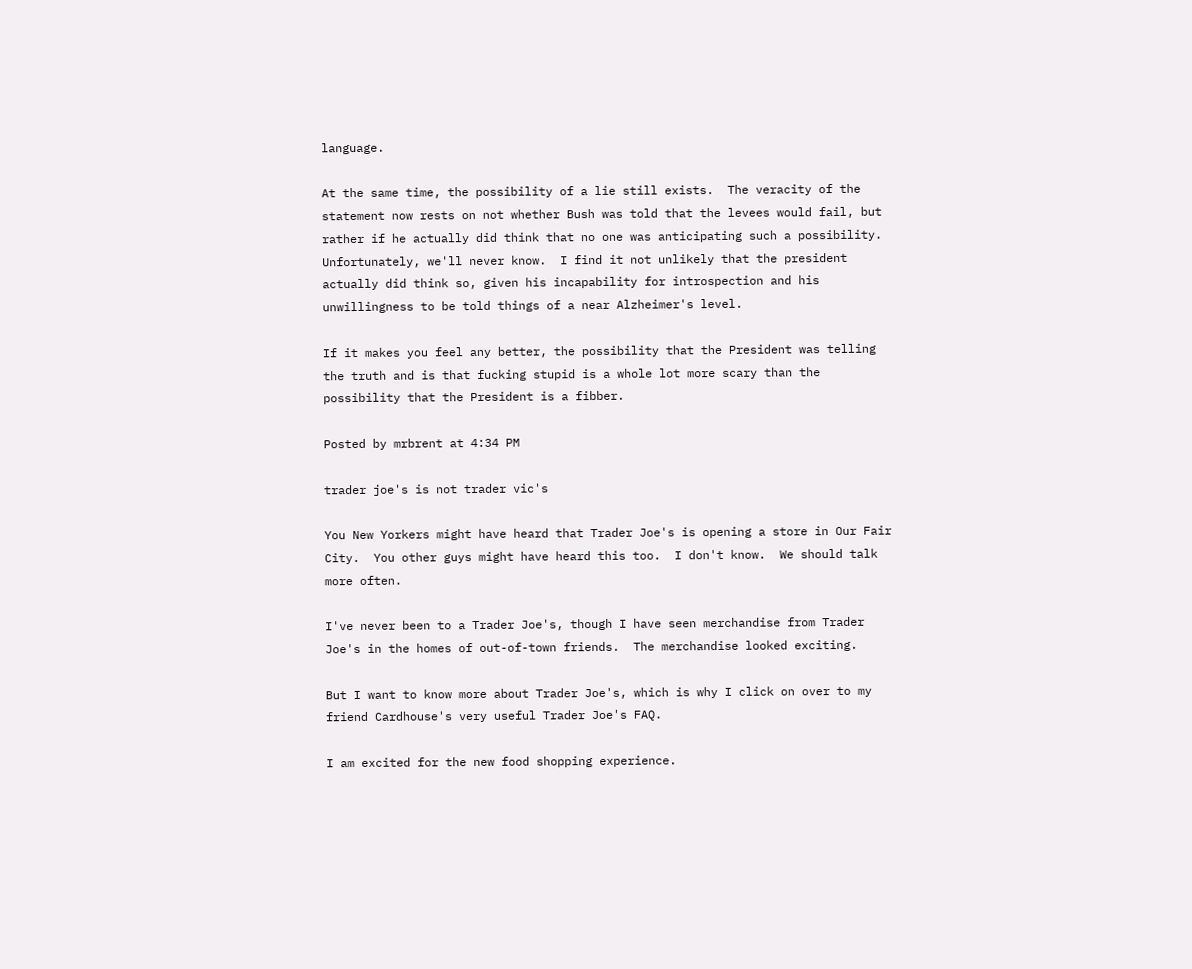language.

At the same time, the possibility of a lie still exists.  The veracity of the statement now rests on not whether Bush was told that the levees would fail, but rather if he actually did think that no one was anticipating such a possibility.  Unfortunately, we'll never know.  I find it not unlikely that the president actually did think so, given his incapability for introspection and his unwillingness to be told things of a near Alzheimer's level.

If it makes you feel any better, the possibility that the President was telling the truth and is that fucking stupid is a whole lot more scary than the possibility that the President is a fibber.

Posted by mrbrent at 4:34 PM

trader joe's is not trader vic's

You New Yorkers might have heard that Trader Joe's is opening a store in Our Fair City.  You other guys might have heard this too.  I don't know.  We should talk more often.

I've never been to a Trader Joe's, though I have seen merchandise from Trader Joe's in the homes of out-of-town friends.  The merchandise looked exciting.

But I want to know more about Trader Joe's, which is why I click on over to my friend Cardhouse's very useful Trader Joe's FAQ.

I am excited for the new food shopping experience.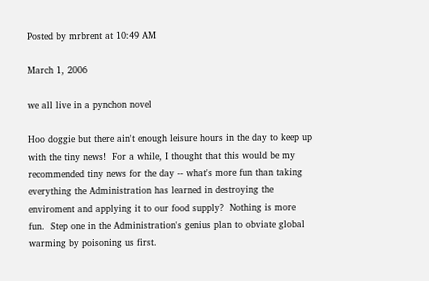Posted by mrbrent at 10:49 AM

March 1, 2006

we all live in a pynchon novel

Hoo doggie but there ain't enough leisure hours in the day to keep up with the tiny news!  For a while, I thought that this would be my recommended tiny news for the day -- what's more fun than taking everything the Administration has learned in destroying the enviroment and applying it to our food supply?  Nothing is more fun.  Step one in the Administration's genius plan to obviate global warming by poisoning us first.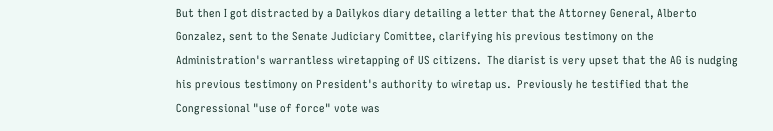But then I got distracted by a Dailykos diary detailing a letter that the Attorney General, Alberto Gonzalez, sent to the Senate Judiciary Comittee, clarifying his previous testimony on the Administration's warrantless wiretapping of US citizens.  The diarist is very upset that the AG is nudging his previous testimony on President's authority to wiretap us.  Previously he testified that the Congressional "use of force" vote was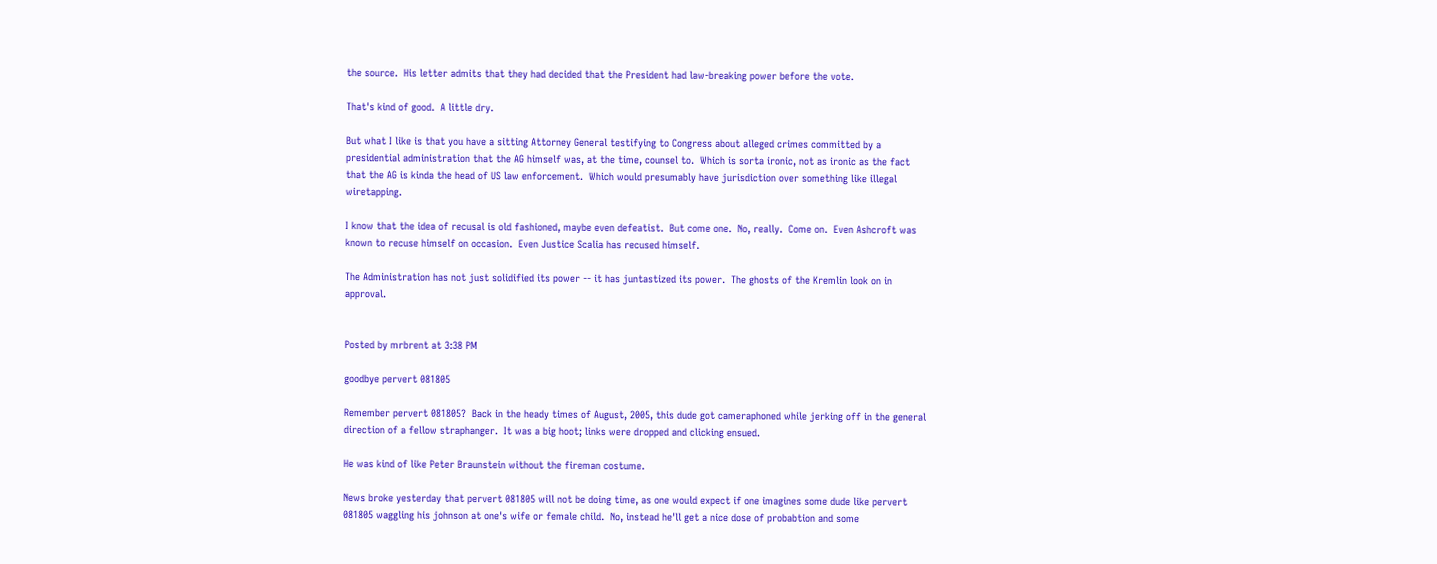the source.  His letter admits that they had decided that the President had law-breaking power before the vote.

That's kind of good.  A little dry.

But what I like is that you have a sitting Attorney General testifying to Congress about alleged crimes committed by a presidential administration that the AG himself was, at the time, counsel to.  Which is sorta ironic, not as ironic as the fact that the AG is kinda the head of US law enforcement.  Which would presumably have jurisdiction over something like illegal wiretapping.

I know that the idea of recusal is old fashioned, maybe even defeatist.  But come one.  No, really.  Come on.  Even Ashcroft was known to recuse himself on occasion.  Even Justice Scalia has recused himself.

The Administration has not just solidified its power -- it has juntastized its power.  The ghosts of the Kremlin look on in approval.


Posted by mrbrent at 3:38 PM

goodbye pervert 081805

Remember pervert 081805?  Back in the heady times of August, 2005, this dude got cameraphoned while jerking off in the general direction of a fellow straphanger.  It was a big hoot; links were dropped and clicking ensued.

He was kind of like Peter Braunstein without the fireman costume.

News broke yesterday that pervert 081805 will not be doing time, as one would expect if one imagines some dude like pervert 081805 waggling his johnson at one's wife or female child.  No, instead he'll get a nice dose of probabtion and some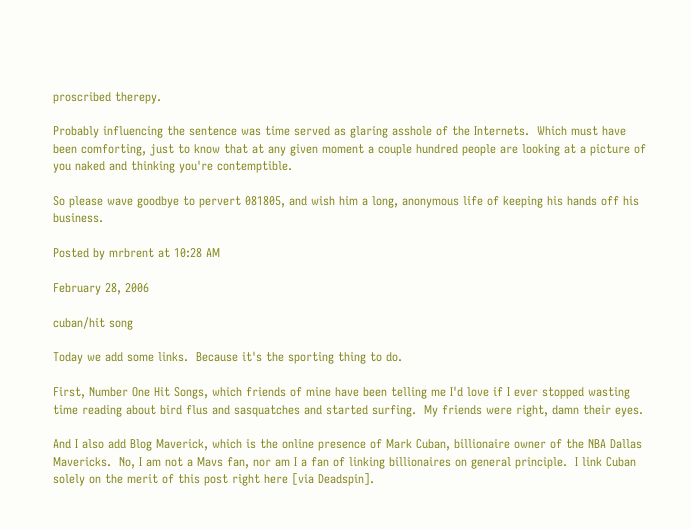proscribed therepy.

Probably influencing the sentence was time served as glaring asshole of the Internets.  Which must have been comforting, just to know that at any given moment a couple hundred people are looking at a picture of you naked and thinking you're contemptible.

So please wave goodbye to pervert 081805, and wish him a long, anonymous life of keeping his hands off his business.

Posted by mrbrent at 10:28 AM

February 28, 2006

cuban/hit song

Today we add some links.  Because it's the sporting thing to do.

First, Number One Hit Songs, which friends of mine have been telling me I'd love if I ever stopped wasting time reading about bird flus and sasquatches and started surfing.  My friends were right, damn their eyes.

And I also add Blog Maverick, which is the online presence of Mark Cuban, billionaire owner of the NBA Dallas Mavericks.  No, I am not a Mavs fan, nor am I a fan of linking billionaires on general principle.  I link Cuban solely on the merit of this post right here [via Deadspin].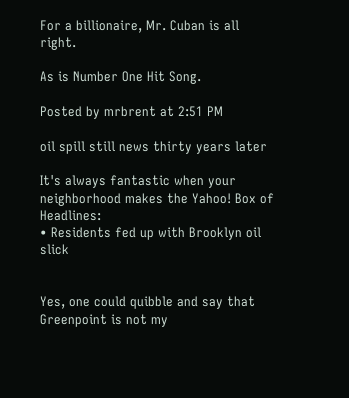For a billionaire, Mr. Cuban is all right.

As is Number One Hit Song.

Posted by mrbrent at 2:51 PM

oil spill still news thirty years later

It's always fantastic when your neighborhood makes the Yahoo! Box of Headlines:
• Residents fed up with Brooklyn oil slick


Yes, one could quibble and say that Greenpoint is not my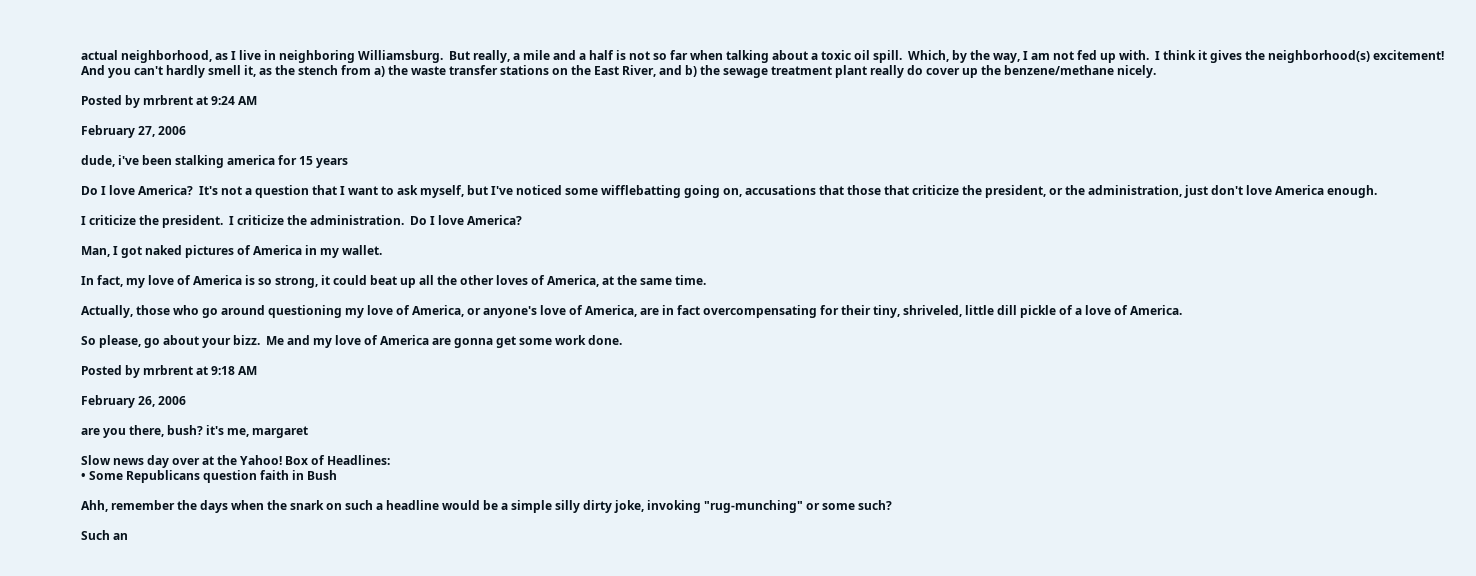actual neighborhood, as I live in neighboring Williamsburg.  But really, a mile and a half is not so far when talking about a toxic oil spill.  Which, by the way, I am not fed up with.  I think it gives the neighborhood(s) excitement!  And you can't hardly smell it, as the stench from a) the waste transfer stations on the East River, and b) the sewage treatment plant really do cover up the benzene/methane nicely.

Posted by mrbrent at 9:24 AM

February 27, 2006

dude, i've been stalking america for 15 years

Do I love America?  It's not a question that I want to ask myself, but I've noticed some wifflebatting going on, accusations that those that criticize the president, or the administration, just don't love America enough.

I criticize the president.  I criticize the administration.  Do I love America?

Man, I got naked pictures of America in my wallet.

In fact, my love of America is so strong, it could beat up all the other loves of America, at the same time.

Actually, those who go around questioning my love of America, or anyone's love of America, are in fact overcompensating for their tiny, shriveled, little dill pickle of a love of America.

So please, go about your bizz.  Me and my love of America are gonna get some work done.

Posted by mrbrent at 9:18 AM

February 26, 2006

are you there, bush? it's me, margaret

Slow news day over at the Yahoo! Box of Headlines:
• Some Republicans question faith in Bush

Ahh, remember the days when the snark on such a headline would be a simple silly dirty joke, invoking "rug-munching" or some such?

Such an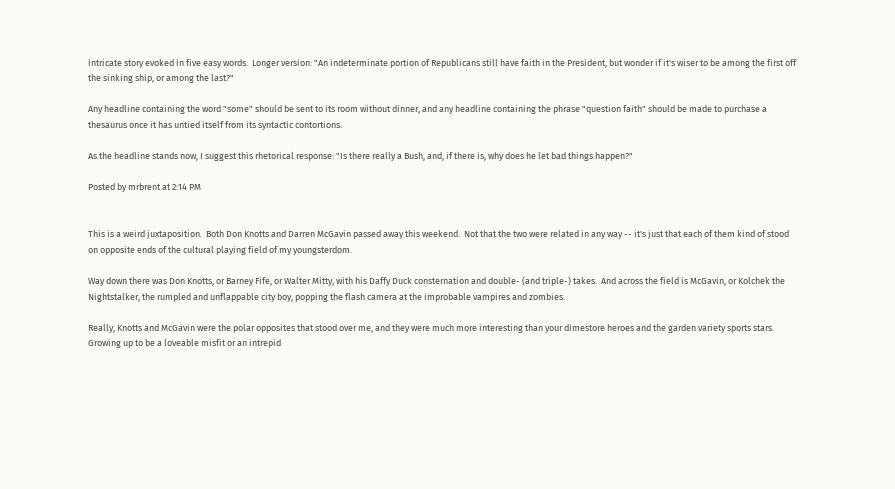intricate story evoked in five easy words.  Longer version: "An indeterminate portion of Republicans still have faith in the President, but wonder if it's wiser to be among the first off the sinking ship, or among the last?"

Any headline containing the word "some" should be sent to its room without dinner, and any headline containing the phrase "question faith" should be made to purchase a thesaurus once it has untied itself from its syntactic contortions.

As the headline stands now, I suggest this rhetorical response: "Is there really a Bush, and, if there is, why does he let bad things happen?"

Posted by mrbrent at 2:14 PM


This is a weird juxtaposition.  Both Don Knotts and Darren McGavin passed away this weekend.  Not that the two were related in any way -- it's just that each of them kind of stood on opposite ends of the cultural playing field of my youngsterdom.

Way down there was Don Knotts, or Barney Fife, or Walter Mitty, with his Daffy Duck consternation and double- (and triple-) takes.  And across the field is McGavin, or Kolchek the Nightstalker, the rumpled and unflappable city boy, popping the flash camera at the improbable vampires and zombies.

Really, Knotts and McGavin were the polar opposites that stood over me, and they were much more interesting than your dimestore heroes and the garden variety sports stars.  Growing up to be a loveable misfit or an intrepid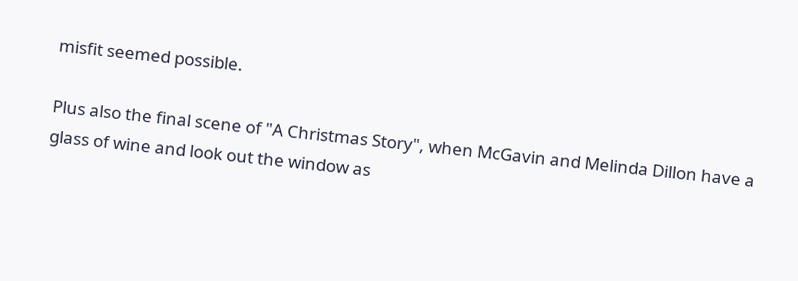misfit seemed possible.

Plus also the final scene of "A Christmas Story", when McGavin and Melinda Dillon have a glass of wine and look out the window as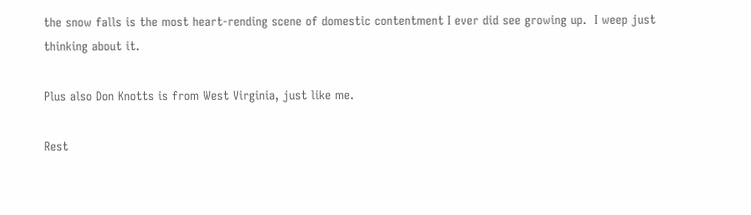the snow falls is the most heart-rending scene of domestic contentment I ever did see growing up.  I weep just thinking about it.

Plus also Don Knotts is from West Virginia, just like me.

Rest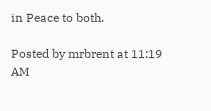in Peace to both.

Posted by mrbrent at 11:19 AM